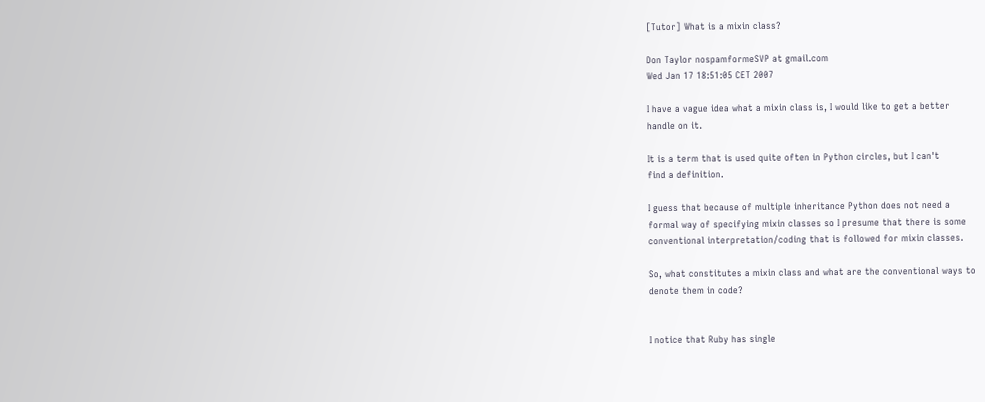[Tutor] What is a mixin class?

Don Taylor nospamformeSVP at gmail.com
Wed Jan 17 18:51:05 CET 2007

I have a vague idea what a mixin class is, I would like to get a better
handle on it.

It is a term that is used quite often in Python circles, but I can't
find a definition.

I guess that because of multiple inheritance Python does not need a
formal way of specifying mixin classes so I presume that there is some
conventional interpretation/coding that is followed for mixin classes.

So, what constitutes a mixin class and what are the conventional ways to
denote them in code?


I notice that Ruby has single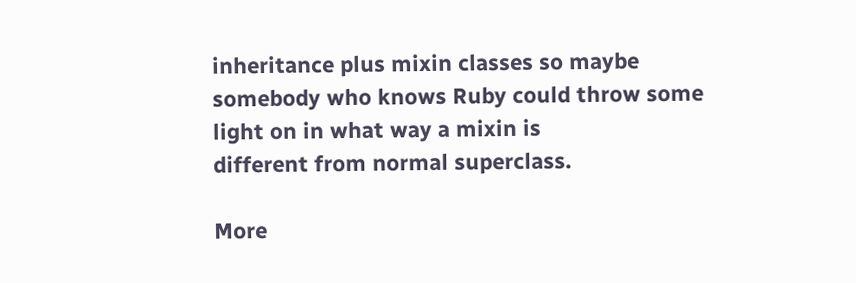inheritance plus mixin classes so maybe
somebody who knows Ruby could throw some light on in what way a mixin is
different from normal superclass.

More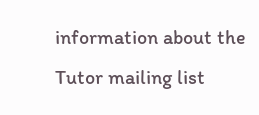information about the Tutor mailing list